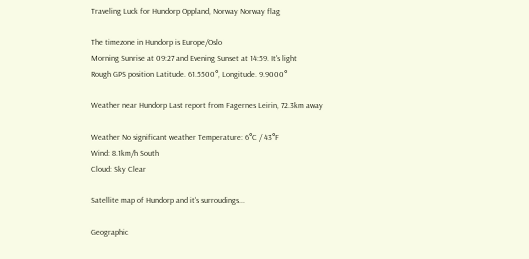Traveling Luck for Hundorp Oppland, Norway Norway flag

The timezone in Hundorp is Europe/Oslo
Morning Sunrise at 09:27 and Evening Sunset at 14:59. It's light
Rough GPS position Latitude. 61.5500°, Longitude. 9.9000°

Weather near Hundorp Last report from Fagernes Leirin, 72.3km away

Weather No significant weather Temperature: 6°C / 43°F
Wind: 8.1km/h South
Cloud: Sky Clear

Satellite map of Hundorp and it's surroudings...

Geographic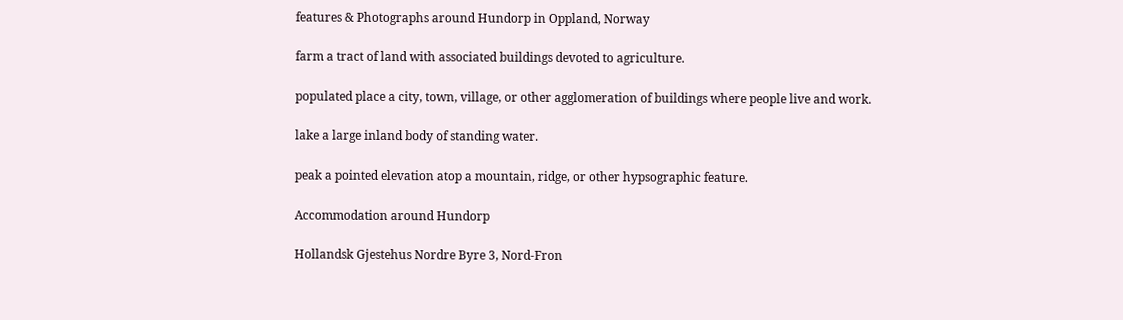features & Photographs around Hundorp in Oppland, Norway

farm a tract of land with associated buildings devoted to agriculture.

populated place a city, town, village, or other agglomeration of buildings where people live and work.

lake a large inland body of standing water.

peak a pointed elevation atop a mountain, ridge, or other hypsographic feature.

Accommodation around Hundorp

Hollandsk Gjestehus Nordre Byre 3, Nord-Fron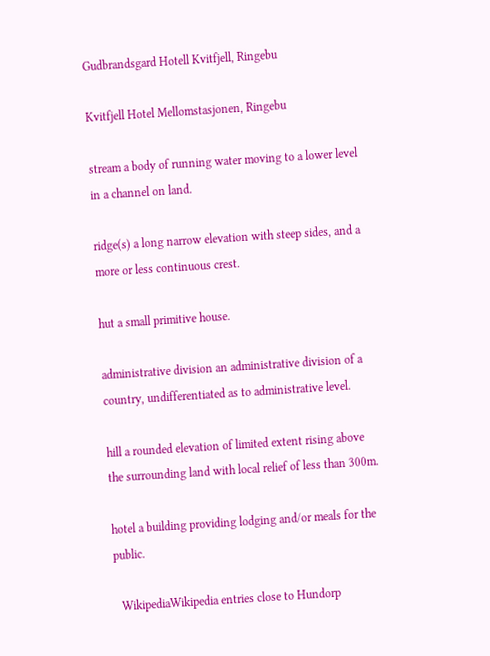Gudbrandsgard Hotell Kvitfjell, Ringebu

Kvitfjell Hotel Mellomstasjonen, Ringebu

stream a body of running water moving to a lower level in a channel on land.

ridge(s) a long narrow elevation with steep sides, and a more or less continuous crest.

hut a small primitive house.

administrative division an administrative division of a country, undifferentiated as to administrative level.

hill a rounded elevation of limited extent rising above the surrounding land with local relief of less than 300m.

hotel a building providing lodging and/or meals for the public.

  WikipediaWikipedia entries close to Hundorp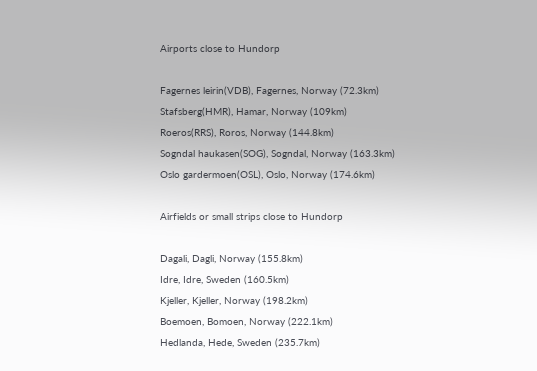Airports close to Hundorp

Fagernes leirin(VDB), Fagernes, Norway (72.3km)
Stafsberg(HMR), Hamar, Norway (109km)
Roeros(RRS), Roros, Norway (144.8km)
Sogndal haukasen(SOG), Sogndal, Norway (163.3km)
Oslo gardermoen(OSL), Oslo, Norway (174.6km)

Airfields or small strips close to Hundorp

Dagali, Dagli, Norway (155.8km)
Idre, Idre, Sweden (160.5km)
Kjeller, Kjeller, Norway (198.2km)
Boemoen, Bomoen, Norway (222.1km)
Hedlanda, Hede, Sweden (235.7km)